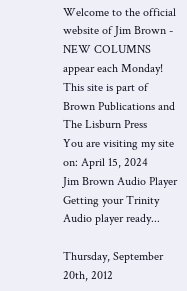Welcome to the official website of Jim Brown - NEW COLUMNS appear each Monday!
This site is part of Brown Publications and The Lisburn Press
You are visiting my site on: April 15, 2024
Jim Brown Audio Player
Getting your Trinity Audio player ready...

Thursday, September 20th, 2012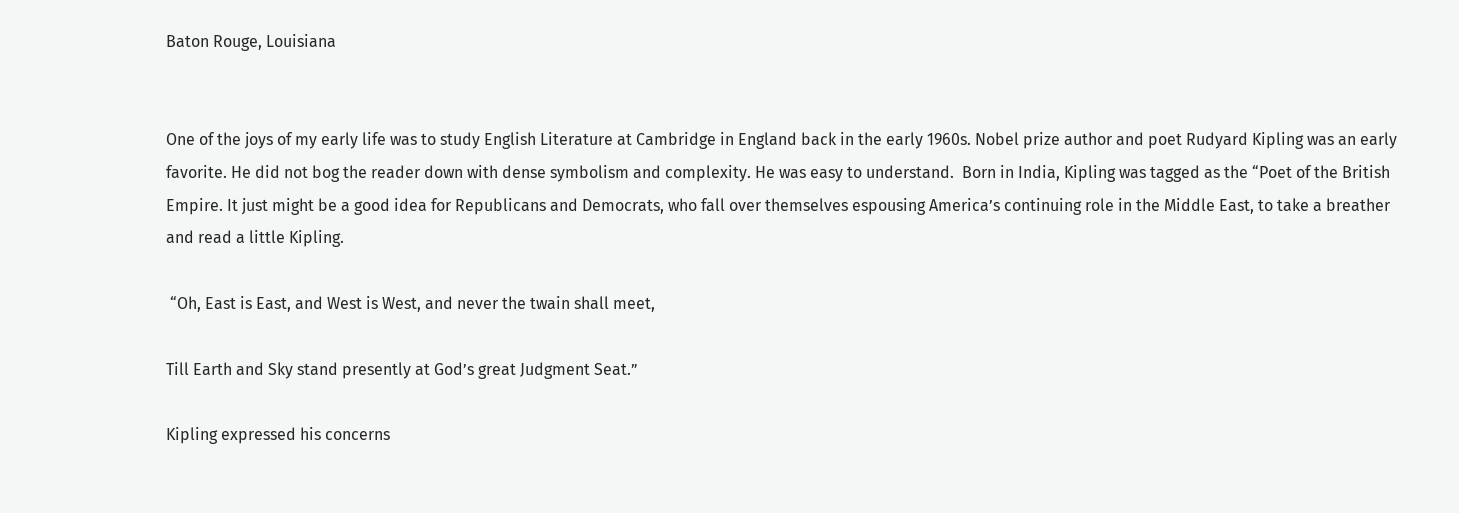Baton Rouge, Louisiana


One of the joys of my early life was to study English Literature at Cambridge in England back in the early 1960s. Nobel prize author and poet Rudyard Kipling was an early favorite. He did not bog the reader down with dense symbolism and complexity. He was easy to understand.  Born in India, Kipling was tagged as the “Poet of the British Empire. It just might be a good idea for Republicans and Democrats, who fall over themselves espousing America’s continuing role in the Middle East, to take a breather and read a little Kipling.

 “Oh, East is East, and West is West, and never the twain shall meet,

Till Earth and Sky stand presently at God’s great Judgment Seat.”

Kipling expressed his concerns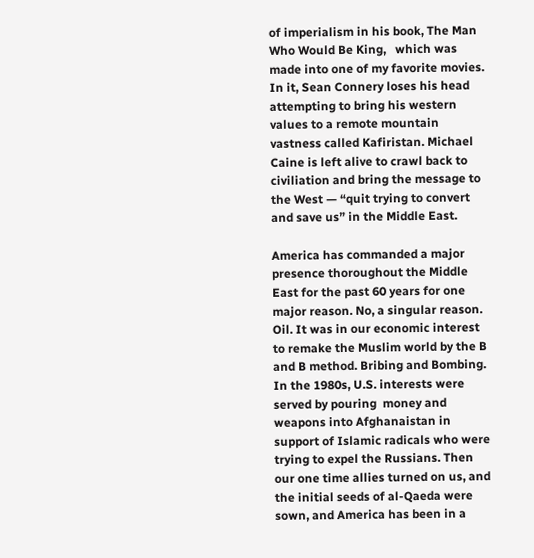of imperialism in his book, The Man Who Would Be King,   which was made into one of my favorite movies. In it, Sean Connery loses his head attempting to bring his western values to a remote mountain vastness called Kafiristan. Michael Caine is left alive to crawl back to civiliation and bring the message to the West — “quit trying to convert and save us” in the Middle East.

America has commanded a major presence thoroughout the Middle East for the past 60 years for one major reason. No, a singular reason. Oil. It was in our economic interest to remake the Muslim world by the B and B method. Bribing and Bombing. In the 1980s, U.S. interests were served by pouring  money and weapons into Afghanaistan in support of Islamic radicals who were trying to expel the Russians. Then our one time allies turned on us, and the initial seeds of al-Qaeda were sown, and America has been in a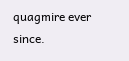quagmire ever since.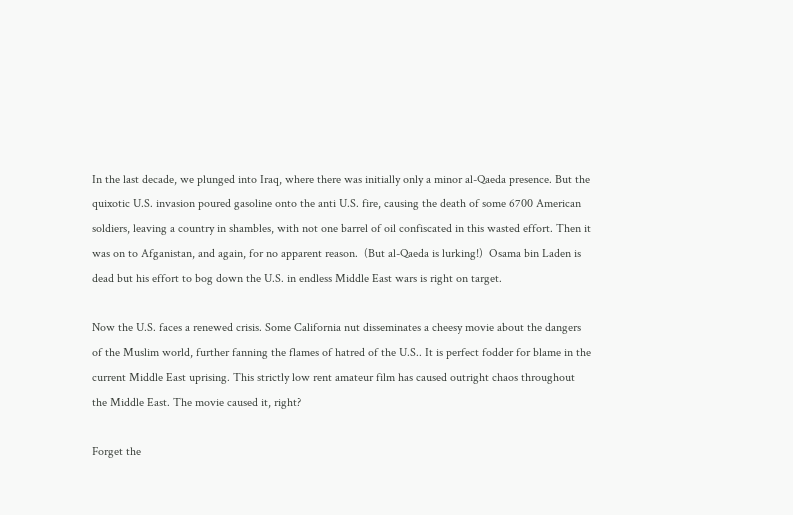In the last decade, we plunged into Iraq, where there was initially only a minor al-Qaeda presence. But the quixotic U.S. invasion poured gasoline onto the anti U.S. fire, causing the death of some 6700 American soldiers, leaving a country in shambles, with not one barrel of oil confiscated in this wasted effort. Then it was on to Afganistan, and again, for no apparent reason.  (But al-Qaeda is lurking!)  Osama bin Laden is dead but his effort to bog down the U.S. in endless Middle East wars is right on target.

Now the U.S. faces a renewed crisis. Some California nut disseminates a cheesy movie about the dangers of the Muslim world, further fanning the flames of hatred of the U.S.. It is perfect fodder for blame in the current Middle East uprising. This strictly low rent amateur film has caused outright chaos throughout the Middle East. The movie caused it, right?

Forget the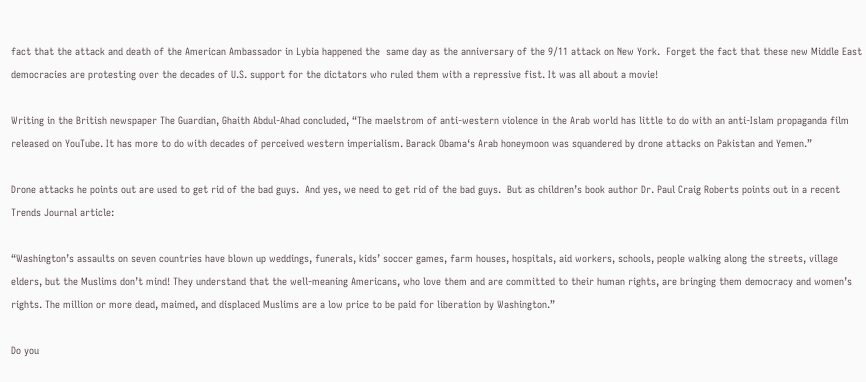fact that the attack and death of the American Ambassador in Lybia happened the  same day as the anniversary of the 9/11 attack on New York.  Forget the fact that these new Middle East democracies are protesting over the decades of U.S. support for the dictators who ruled them with a repressive fist. It was all about a movie!

Writing in the British newspaper The Guardian, Ghaith Abdul-Ahad concluded, “The maelstrom of anti-western violence in the Arab world has little to do with an anti-Islam propaganda film released on YouTube. It has more to do with decades of perceived western imperialism. Barack Obama‘s Arab honeymoon was squandered by drone attacks on Pakistan and Yemen.”

Drone attacks he points out are used to get rid of the bad guys.  And yes, we need to get rid of the bad guys.  But as children’s book author Dr. Paul Craig Roberts points out in a recent Trends Journal article:

“Washington’s assaults on seven countries have blown up weddings, funerals, kids’ soccer games, farm houses, hospitals, aid workers, schools, people walking along the streets, village elders, but the Muslims don’t mind! They understand that the well-meaning Americans, who love them and are committed to their human rights, are bringing them democracy and women’s rights. The million or more dead, maimed, and displaced Muslims are a low price to be paid for liberation by Washington.”

Do you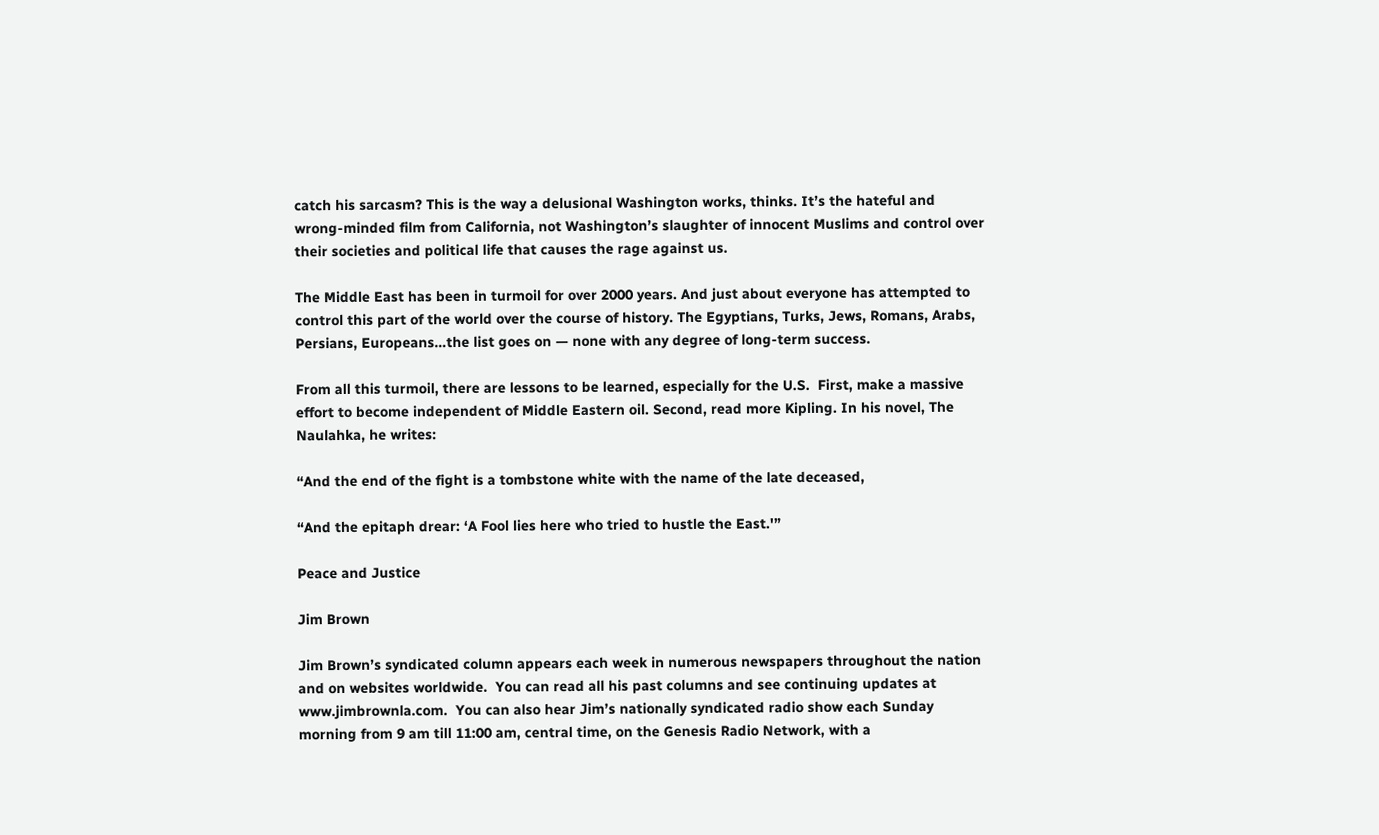catch his sarcasm? This is the way a delusional Washington works, thinks. It’s the hateful and wrong-minded film from California, not Washington’s slaughter of innocent Muslims and control over their societies and political life that causes the rage against us.

The Middle East has been in turmoil for over 2000 years. And just about everyone has attempted to control this part of the world over the course of history. The Egyptians, Turks, Jews, Romans, Arabs, Persians, Europeans…the list goes on — none with any degree of long-term success.

From all this turmoil, there are lessons to be learned, especially for the U.S.  First, make a massive effort to become independent of Middle Eastern oil. Second, read more Kipling. In his novel, The Naulahka, he writes:

“And the end of the fight is a tombstone white with the name of the late deceased,

“And the epitaph drear: ‘A Fool lies here who tried to hustle the East.'”

Peace and Justice

Jim Brown

Jim Brown’s syndicated column appears each week in numerous newspapers throughout the nation  and on websites worldwide.  You can read all his past columns and see continuing updates at www.jimbrownla.com.  You can also hear Jim’s nationally syndicated radio show each Sunday morning from 9 am till 11:00 am, central time, on the Genesis Radio Network, with a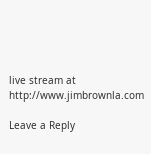live stream at http://www.jimbrownla.com

Leave a Reply